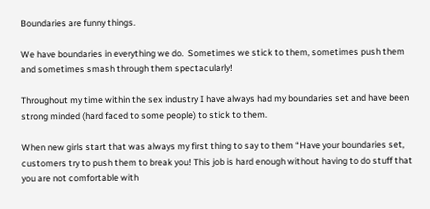Boundaries are funny things.

We have boundaries in everything we do.  Sometimes we stick to them, sometimes push them and sometimes smash through them spectacularly!

Throughout my time within the sex industry I have always had my boundaries set and have been strong minded (hard faced to some people) to stick to them.

When new girls start that was always my first thing to say to them “Have your boundaries set, customers try to push them to break you! This job is hard enough without having to do stuff that you are not comfortable with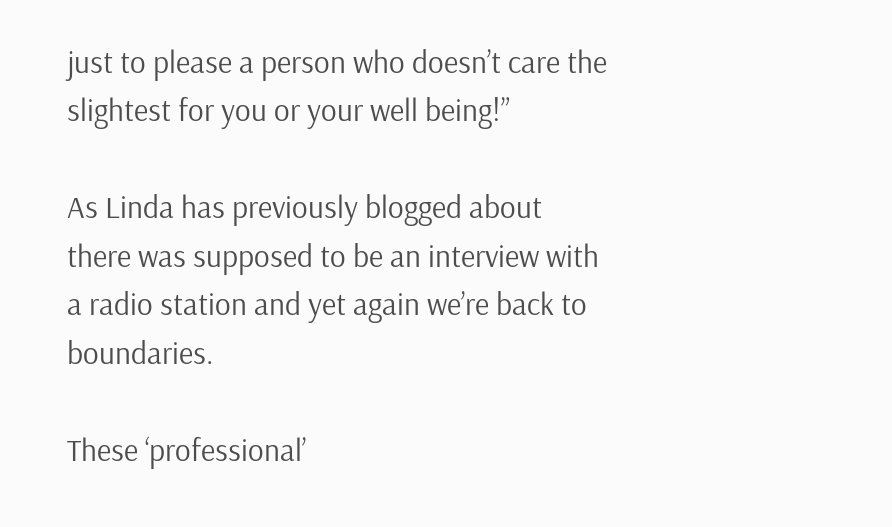just to please a person who doesn’t care the slightest for you or your well being!”

As Linda has previously blogged about there was supposed to be an interview with a radio station and yet again we’re back to boundaries.

These ‘professional’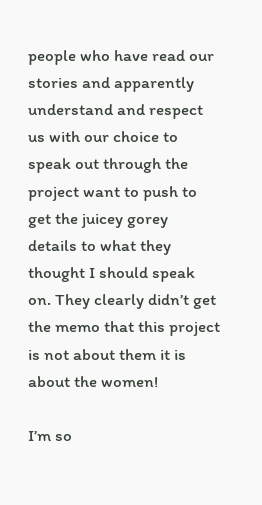people who have read our stories and apparently understand and respect us with our choice to speak out through the project want to push to get the juicey gorey details to what they thought I should speak on. They clearly didn’t get the memo that this project is not about them it is about the women!

I’m so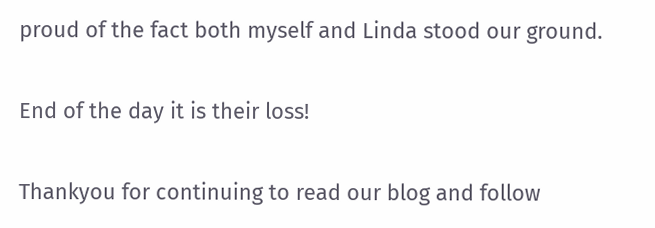proud of the fact both myself and Linda stood our ground.

End of the day it is their loss!

Thankyou for continuing to read our blog and follow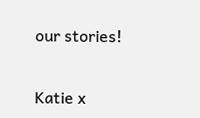our stories!


Katie x